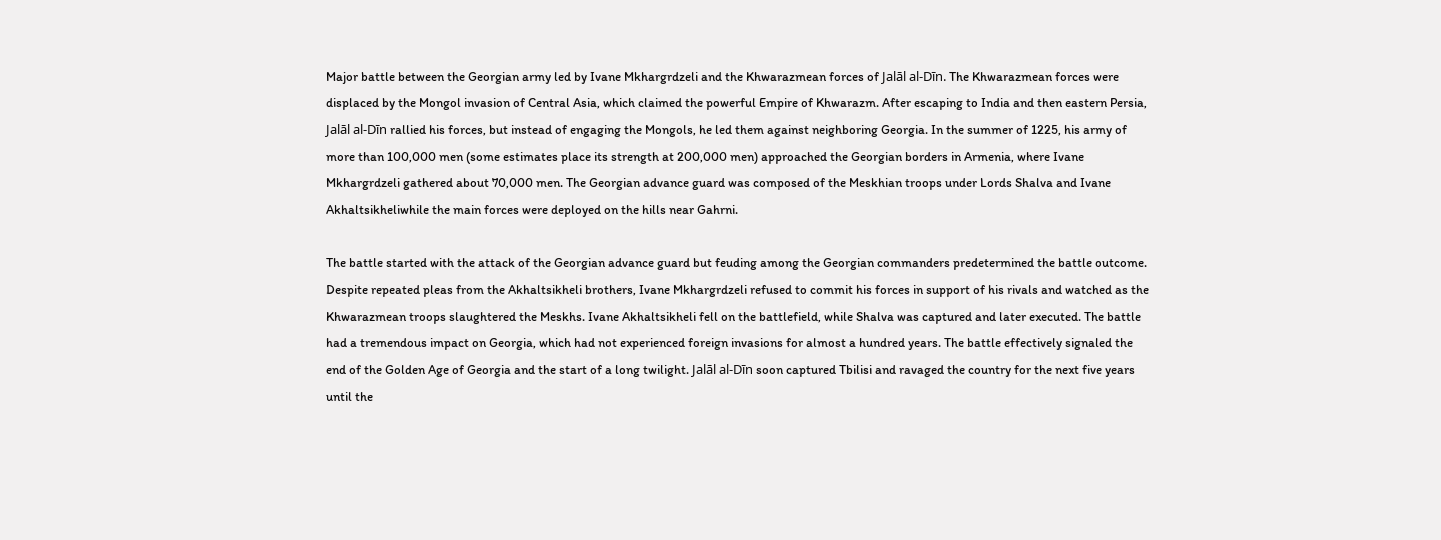Major battle between the Georgian army led by Ivane Mkhargrdzeli and the Khwarazmean forces of Jalāl al-Dīn. The Khwarazmean forces were displaced by the Mongol invasion of Central Asia, which claimed the powerful Empire of Khwarazm. After escaping to India and then eastern Persia, Jalāl al-Dīn rallied his forces, but instead of engaging the Mongols, he led them against neighboring Georgia. In the summer of 1225, his army of more than 100,000 men (some estimates place its strength at 200,000 men) approached the Georgian borders in Armenia, where Ivane Mkhargrdzeli gathered about 70,000 men. The Georgian advance guard was composed of the Meskhian troops under Lords Shalva and Ivane Akhaltsikheliwhile the main forces were deployed on the hills near Gahrni.

The battle started with the attack of the Georgian advance guard but feuding among the Georgian commanders predetermined the battle outcome. Despite repeated pleas from the Akhaltsikheli brothers, Ivane Mkhargrdzeli refused to commit his forces in support of his rivals and watched as the Khwarazmean troops slaughtered the Meskhs. Ivane Akhaltsikheli fell on the battlefield, while Shalva was captured and later executed. The battle had a tremendous impact on Georgia, which had not experienced foreign invasions for almost a hundred years. The battle effectively signaled the end of the Golden Age of Georgia and the start of a long twilight. Jalāl al-Dīn soon captured Tbilisi and ravaged the country for the next five years until the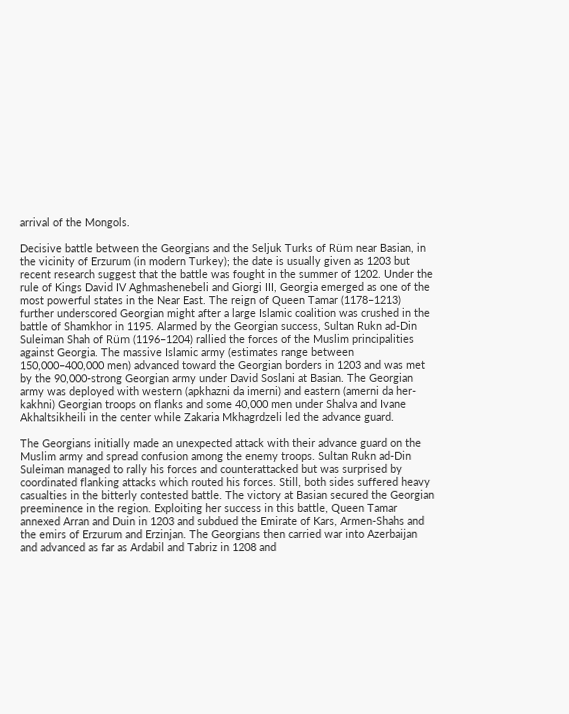arrival of the Mongols.

Decisive battle between the Georgians and the Seljuk Turks of Rüm near Basian, in the vicinity of Erzurum (in modern Turkey); the date is usually given as 1203 but recent research suggest that the battle was fought in the summer of 1202. Under the rule of Kings David IV Aghmashenebeli and Giorgi III, Georgia emerged as one of the most powerful states in the Near East. The reign of Queen Tamar (1178–1213) further underscored Georgian might after a large Islamic coalition was crushed in the battle of Shamkhor in 1195. Alarmed by the Georgian success, Sultan Rukn ad-Din Suleiman Shah of Rüm (1196–1204) rallied the forces of the Muslim principalities against Georgia. The massive Islamic army (estimates range between 150,000–400,000 men) advanced toward the Georgian borders in 1203 and was met by the 90,000-strong Georgian army under David Soslani at Basian. The Georgian army was deployed with western (apkhazni da imerni) and eastern (amerni da her-kakhni) Georgian troops on flanks and some 40,000 men under Shalva and Ivane Akhaltsikheili in the center while Zakaria Mkhagrdzeli led the advance guard.

The Georgians initially made an unexpected attack with their advance guard on the Muslim army and spread confusion among the enemy troops. Sultan Rukn ad-Din Suleiman managed to rally his forces and counterattacked but was surprised by coordinated flanking attacks which routed his forces. Still, both sides suffered heavy casualties in the bitterly contested battle. The victory at Basian secured the Georgian preeminence in the region. Exploiting her success in this battle, Queen Tamar annexed Arran and Duin in 1203 and subdued the Emirate of Kars, Armen-Shahs and the emirs of Erzurum and Erzinjan. The Georgians then carried war into Azerbaijan and advanced as far as Ardabil and Tabriz in 1208 and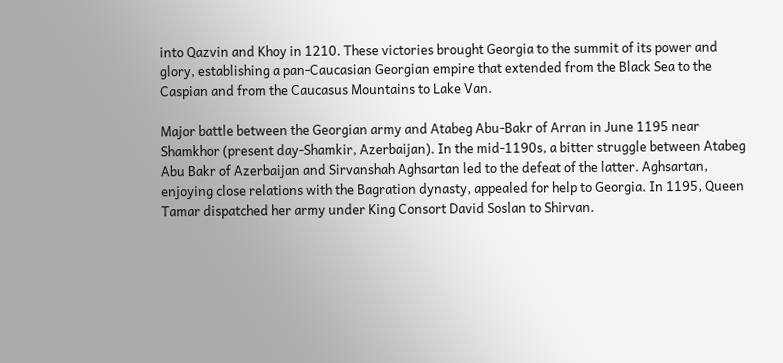into Qazvin and Khoy in 1210. These victories brought Georgia to the summit of its power and glory, establishing a pan-Caucasian Georgian empire that extended from the Black Sea to the Caspian and from the Caucasus Mountains to Lake Van.

Major battle between the Georgian army and Atabeg Abu-Bakr of Arran in June 1195 near Shamkhor (present day-Shamkir, Azerbaijan). In the mid-1190s, a bitter struggle between Atabeg Abu Bakr of Azerbaijan and Sirvanshah Aghsartan led to the defeat of the latter. Aghsartan, enjoying close relations with the Bagration dynasty, appealed for help to Georgia. In 1195, Queen Tamar dispatched her army under King Consort David Soslan to Shirvan.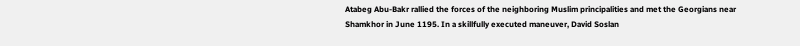Atabeg Abu-Bakr rallied the forces of the neighboring Muslim principalities and met the Georgians near Shamkhor in June 1195. In a skillfully executed maneuver, David Soslan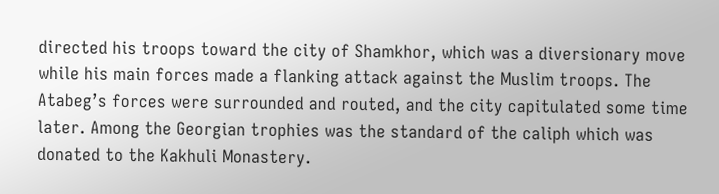directed his troops toward the city of Shamkhor, which was a diversionary move while his main forces made a flanking attack against the Muslim troops. The Atabeg’s forces were surrounded and routed, and the city capitulated some time later. Among the Georgian trophies was the standard of the caliph which was donated to the Kakhuli Monastery.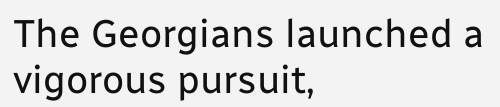The Georgians launched a vigorous pursuit,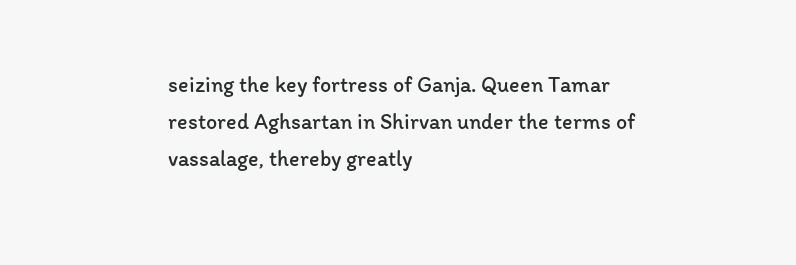seizing the key fortress of Ganja. Queen Tamar restored Aghsartan in Shirvan under the terms of vassalage, thereby greatly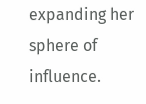expanding her sphere of influence.